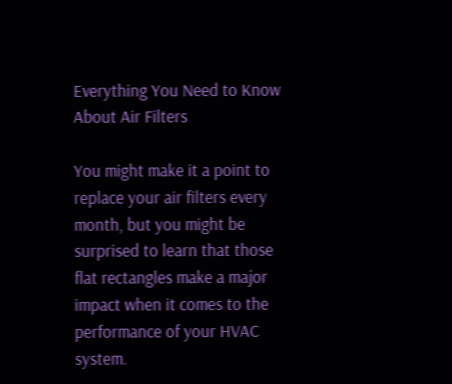Everything You Need to Know About Air Filters

You might make it a point to replace your air filters every month, but you might be surprised to learn that those flat rectangles make a major impact when it comes to the performance of your HVAC system.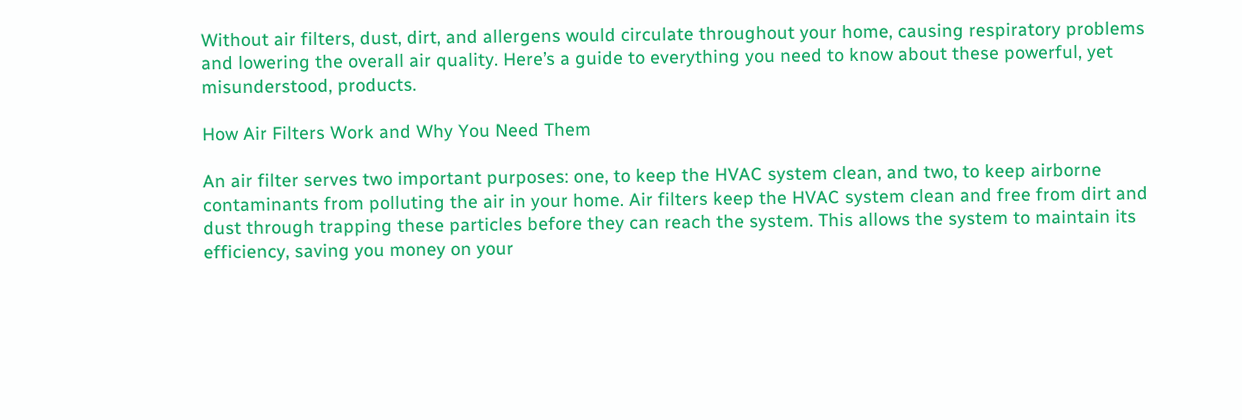Without air filters, dust, dirt, and allergens would circulate throughout your home, causing respiratory problems and lowering the overall air quality. Here’s a guide to everything you need to know about these powerful, yet misunderstood, products.

How Air Filters Work and Why You Need Them

An air filter serves two important purposes: one, to keep the HVAC system clean, and two, to keep airborne contaminants from polluting the air in your home. Air filters keep the HVAC system clean and free from dirt and dust through trapping these particles before they can reach the system. This allows the system to maintain its efficiency, saving you money on your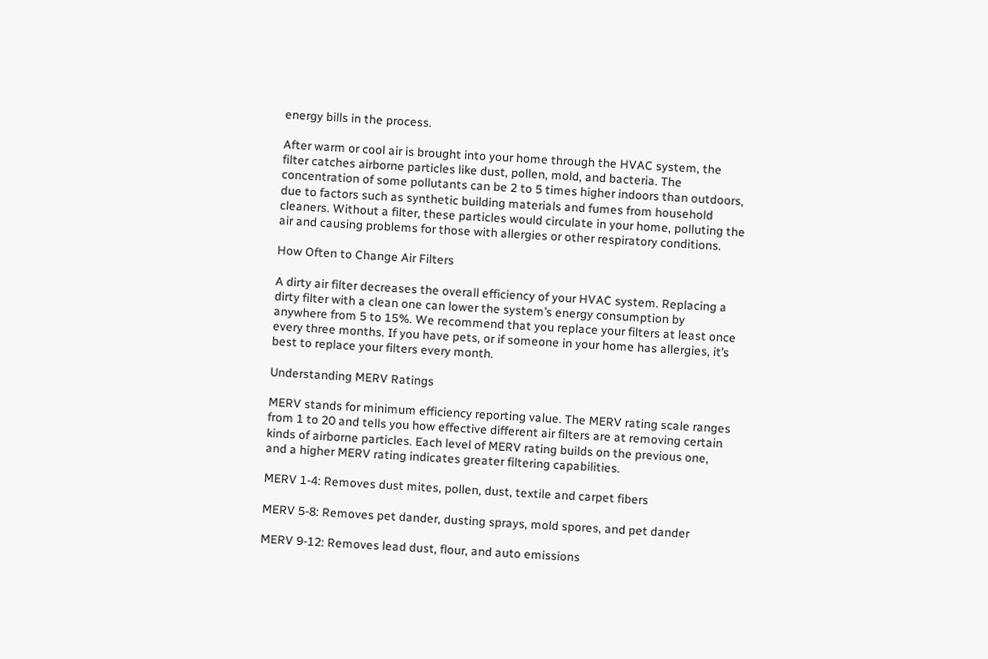energy bills in the process.

After warm or cool air is brought into your home through the HVAC system, the filter catches airborne particles like dust, pollen, mold, and bacteria. The concentration of some pollutants can be 2 to 5 times higher indoors than outdoors, due to factors such as synthetic building materials and fumes from household cleaners. Without a filter, these particles would circulate in your home, polluting the air and causing problems for those with allergies or other respiratory conditions.

How Often to Change Air Filters

A dirty air filter decreases the overall efficiency of your HVAC system. Replacing a dirty filter with a clean one can lower the system’s energy consumption by anywhere from 5 to 15%. We recommend that you replace your filters at least once every three months. If you have pets, or if someone in your home has allergies, it’s best to replace your filters every month.

Understanding MERV Ratings

MERV stands for minimum efficiency reporting value. The MERV rating scale ranges from 1 to 20 and tells you how effective different air filters are at removing certain kinds of airborne particles. Each level of MERV rating builds on the previous one, and a higher MERV rating indicates greater filtering capabilities.

MERV 1-4: Removes dust mites, pollen, dust, textile and carpet fibers

MERV 5-8: Removes pet dander, dusting sprays, mold spores, and pet dander

MERV 9-12: Removes lead dust, flour, and auto emissions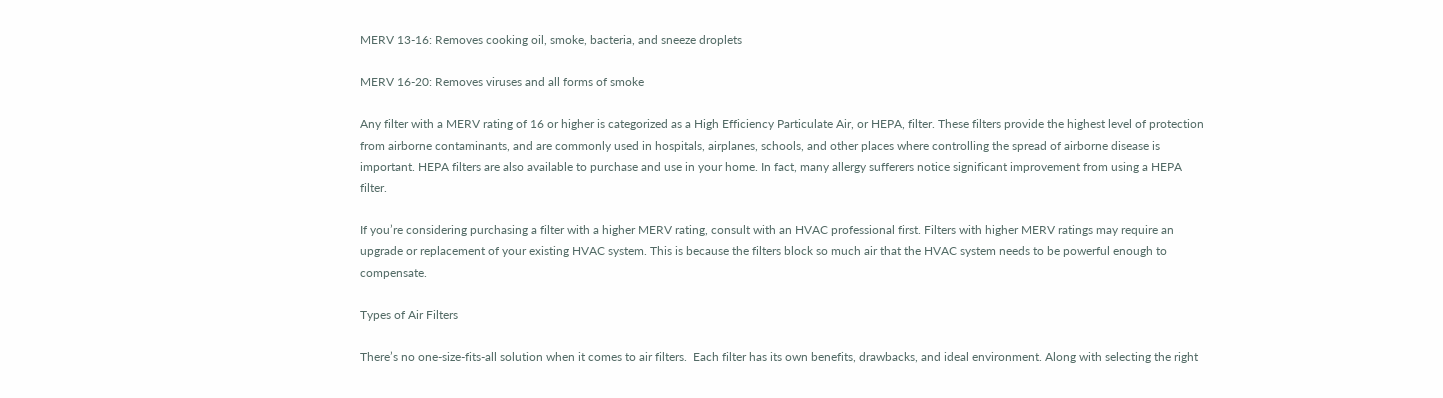MERV 13-16: Removes cooking oil, smoke, bacteria, and sneeze droplets

MERV 16-20: Removes viruses and all forms of smoke

Any filter with a MERV rating of 16 or higher is categorized as a High Efficiency Particulate Air, or HEPA, filter. These filters provide the highest level of protection from airborne contaminants, and are commonly used in hospitals, airplanes, schools, and other places where controlling the spread of airborne disease is important. HEPA filters are also available to purchase and use in your home. In fact, many allergy sufferers notice significant improvement from using a HEPA filter.

If you’re considering purchasing a filter with a higher MERV rating, consult with an HVAC professional first. Filters with higher MERV ratings may require an upgrade or replacement of your existing HVAC system. This is because the filters block so much air that the HVAC system needs to be powerful enough to compensate.

Types of Air Filters

There’s no one-size-fits-all solution when it comes to air filters.  Each filter has its own benefits, drawbacks, and ideal environment. Along with selecting the right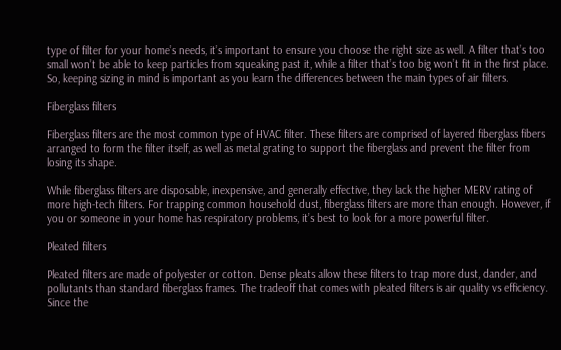type of filter for your home’s needs, it’s important to ensure you choose the right size as well. A filter that’s too small won’t be able to keep particles from squeaking past it, while a filter that’s too big won’t fit in the first place. So, keeping sizing in mind is important as you learn the differences between the main types of air filters.

Fiberglass filters

Fiberglass filters are the most common type of HVAC filter. These filters are comprised of layered fiberglass fibers arranged to form the filter itself, as well as metal grating to support the fiberglass and prevent the filter from losing its shape.

While fiberglass filters are disposable, inexpensive, and generally effective, they lack the higher MERV rating of more high-tech filters. For trapping common household dust, fiberglass filters are more than enough. However, if you or someone in your home has respiratory problems, it’s best to look for a more powerful filter.

Pleated filters

Pleated filters are made of polyester or cotton. Dense pleats allow these filters to trap more dust, dander, and pollutants than standard fiberglass frames. The tradeoff that comes with pleated filters is air quality vs efficiency. Since the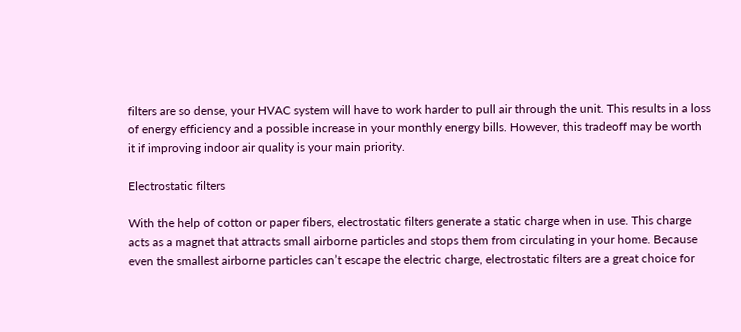filters are so dense, your HVAC system will have to work harder to pull air through the unit. This results in a loss of energy efficiency and a possible increase in your monthly energy bills. However, this tradeoff may be worth it if improving indoor air quality is your main priority.

Electrostatic filters

With the help of cotton or paper fibers, electrostatic filters generate a static charge when in use. This charge acts as a magnet that attracts small airborne particles and stops them from circulating in your home. Because even the smallest airborne particles can’t escape the electric charge, electrostatic filters are a great choice for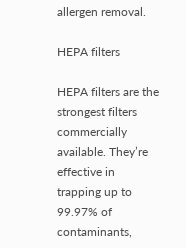allergen removal.

HEPA filters

HEPA filters are the strongest filters commercially available. They’re effective in trapping up to 99.97% of contaminants,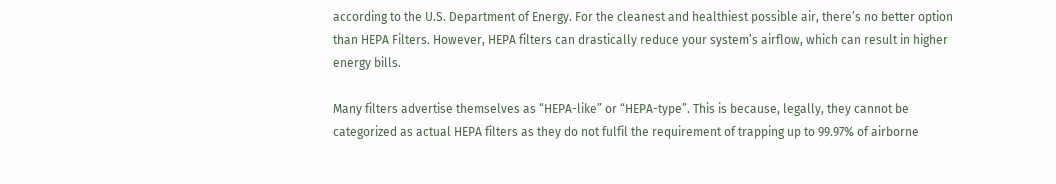according to the U.S. Department of Energy. For the cleanest and healthiest possible air, there’s no better option than HEPA Filters. However, HEPA filters can drastically reduce your system’s airflow, which can result in higher energy bills.

Many filters advertise themselves as “HEPA-like” or “HEPA-type”. This is because, legally, they cannot be categorized as actual HEPA filters as they do not fulfil the requirement of trapping up to 99.97% of airborne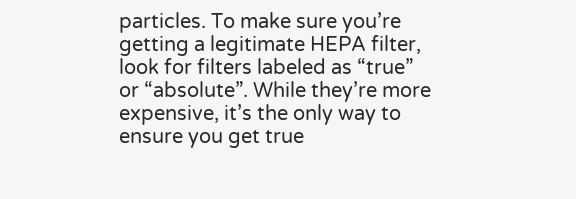particles. To make sure you’re getting a legitimate HEPA filter, look for filters labeled as “true” or “absolute”. While they’re more expensive, it’s the only way to ensure you get true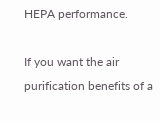HEPA performance.

If you want the air purification benefits of a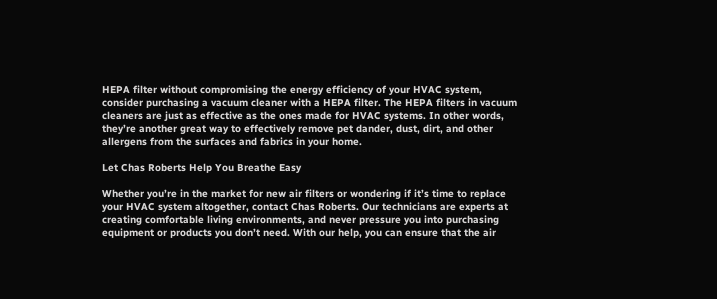HEPA filter without compromising the energy efficiency of your HVAC system, consider purchasing a vacuum cleaner with a HEPA filter. The HEPA filters in vacuum cleaners are just as effective as the ones made for HVAC systems. In other words, they’re another great way to effectively remove pet dander, dust, dirt, and other allergens from the surfaces and fabrics in your home.

Let Chas Roberts Help You Breathe Easy

Whether you’re in the market for new air filters or wondering if it’s time to replace your HVAC system altogether, contact Chas Roberts. Our technicians are experts at creating comfortable living environments, and never pressure you into purchasing equipment or products you don’t need. With our help, you can ensure that the air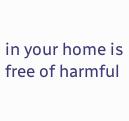in your home is free of harmful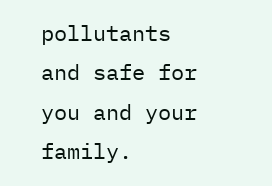pollutants and safe for you and your family.